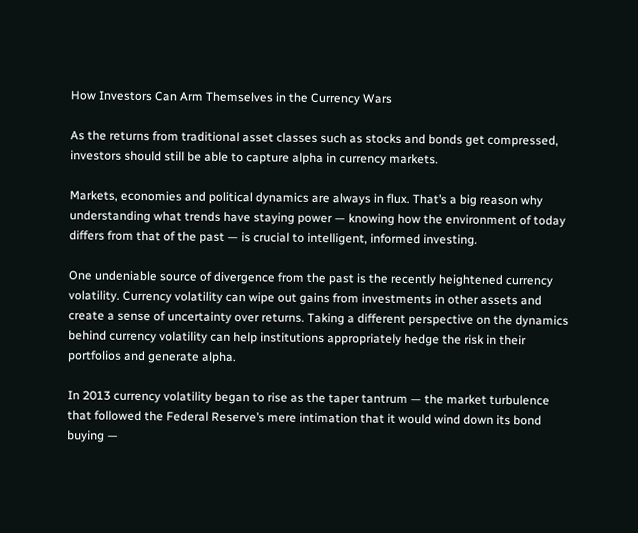How Investors Can Arm Themselves in the Currency Wars

As the returns from traditional asset classes such as stocks and bonds get compressed, investors should still be able to capture alpha in currency markets.

Markets, economies and political dynamics are always in flux. That’s a big reason why understanding what trends have staying power — knowing how the environment of today differs from that of the past — is crucial to intelligent, informed investing.

One undeniable source of divergence from the past is the recently heightened currency volatility. Currency volatility can wipe out gains from investments in other assets and create a sense of uncertainty over returns. Taking a different perspective on the dynamics behind currency volatility can help institutions appropriately hedge the risk in their portfolios and generate alpha.

In 2013 currency volatility began to rise as the taper tantrum — the market turbulence that followed the Federal Reserve’s mere intimation that it would wind down its bond buying —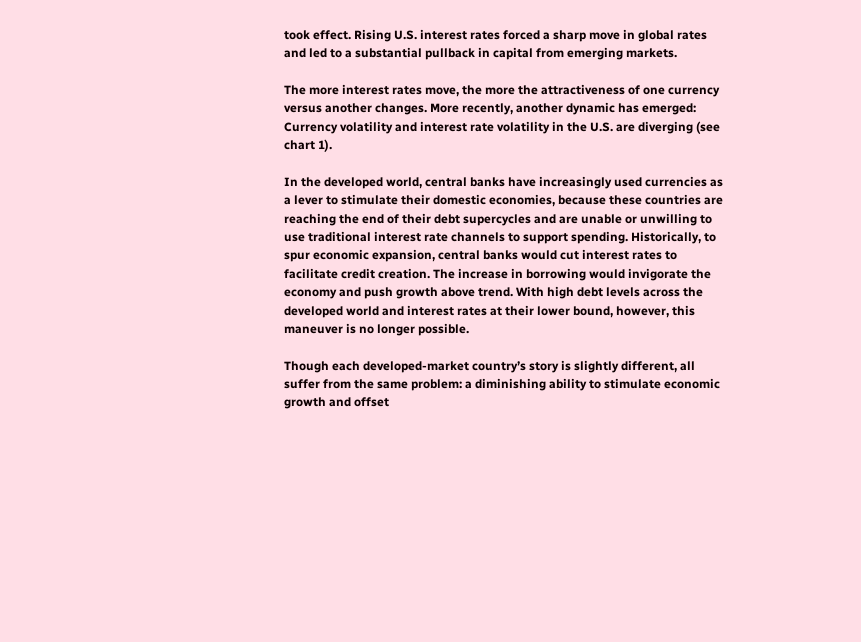took effect. Rising U.S. interest rates forced a sharp move in global rates and led to a substantial pullback in capital from emerging markets.

The more interest rates move, the more the attractiveness of one currency versus another changes. More recently, another dynamic has emerged: Currency volatility and interest rate volatility in the U.S. are diverging (see chart 1).

In the developed world, central banks have increasingly used currencies as a lever to stimulate their domestic economies, because these countries are reaching the end of their debt supercycles and are unable or unwilling to use traditional interest rate channels to support spending. Historically, to spur economic expansion, central banks would cut interest rates to facilitate credit creation. The increase in borrowing would invigorate the economy and push growth above trend. With high debt levels across the developed world and interest rates at their lower bound, however, this maneuver is no longer possible.

Though each developed-market country’s story is slightly different, all suffer from the same problem: a diminishing ability to stimulate economic growth and offset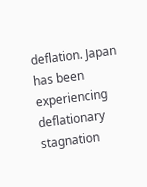deflation. Japan has been experiencing deflationary stagnation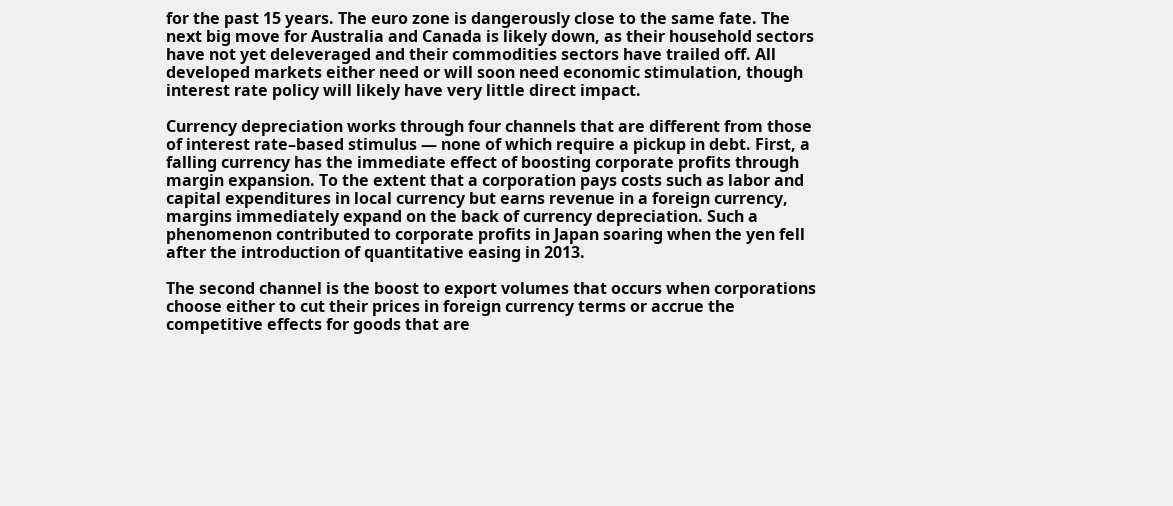for the past 15 years. The euro zone is dangerously close to the same fate. The next big move for Australia and Canada is likely down, as their household sectors have not yet deleveraged and their commodities sectors have trailed off. All developed markets either need or will soon need economic stimulation, though interest rate policy will likely have very little direct impact.

Currency depreciation works through four channels that are different from those of interest rate–based stimulus — none of which require a pickup in debt. First, a falling currency has the immediate effect of boosting corporate profits through margin expansion. To the extent that a corporation pays costs such as labor and capital expenditures in local currency but earns revenue in a foreign currency, margins immediately expand on the back of currency depreciation. Such a phenomenon contributed to corporate profits in Japan soaring when the yen fell after the introduction of quantitative easing in 2013.

The second channel is the boost to export volumes that occurs when corporations choose either to cut their prices in foreign currency terms or accrue the competitive effects for goods that are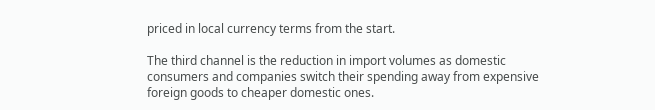priced in local currency terms from the start.

The third channel is the reduction in import volumes as domestic consumers and companies switch their spending away from expensive foreign goods to cheaper domestic ones.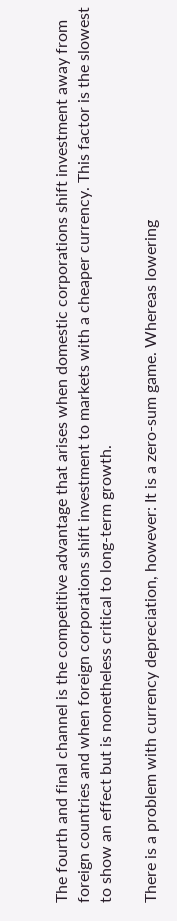The fourth and final channel is the competitive advantage that arises when domestic corporations shift investment away from foreign countries and when foreign corporations shift investment to markets with a cheaper currency. This factor is the slowest to show an effect but is nonetheless critical to long-term growth.

There is a problem with currency depreciation, however: It is a zero-sum game. Whereas lowering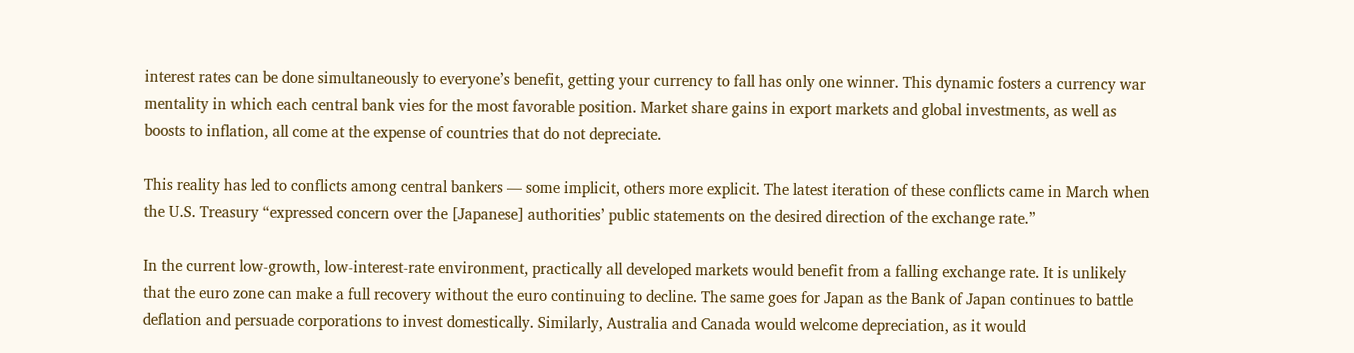interest rates can be done simultaneously to everyone’s benefit, getting your currency to fall has only one winner. This dynamic fosters a currency war mentality in which each central bank vies for the most favorable position. Market share gains in export markets and global investments, as well as boosts to inflation, all come at the expense of countries that do not depreciate.

This reality has led to conflicts among central bankers — some implicit, others more explicit. The latest iteration of these conflicts came in March when the U.S. Treasury “expressed concern over the [Japanese] authorities’ public statements on the desired direction of the exchange rate.”

In the current low-growth, low-interest-rate environment, practically all developed markets would benefit from a falling exchange rate. It is unlikely that the euro zone can make a full recovery without the euro continuing to decline. The same goes for Japan as the Bank of Japan continues to battle deflation and persuade corporations to invest domestically. Similarly, Australia and Canada would welcome depreciation, as it would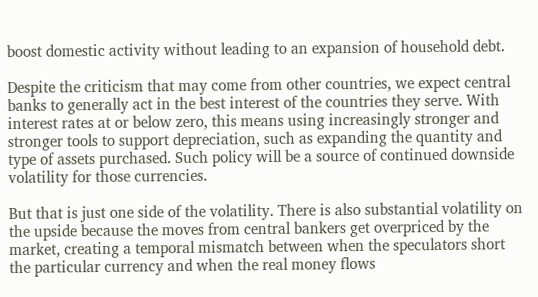boost domestic activity without leading to an expansion of household debt.

Despite the criticism that may come from other countries, we expect central banks to generally act in the best interest of the countries they serve. With interest rates at or below zero, this means using increasingly stronger and stronger tools to support depreciation, such as expanding the quantity and type of assets purchased. Such policy will be a source of continued downside volatility for those currencies.

But that is just one side of the volatility. There is also substantial volatility on the upside because the moves from central bankers get overpriced by the market, creating a temporal mismatch between when the speculators short the particular currency and when the real money flows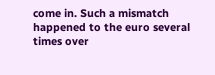come in. Such a mismatch happened to the euro several times over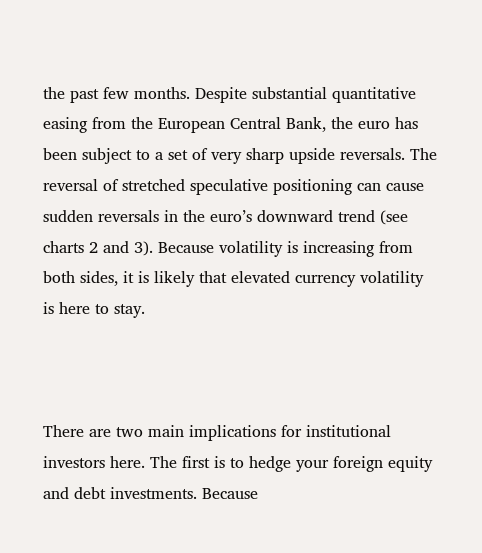the past few months. Despite substantial quantitative easing from the European Central Bank, the euro has been subject to a set of very sharp upside reversals. The reversal of stretched speculative positioning can cause sudden reversals in the euro’s downward trend (see charts 2 and 3). Because volatility is increasing from both sides, it is likely that elevated currency volatility is here to stay.



There are two main implications for institutional investors here. The first is to hedge your foreign equity and debt investments. Because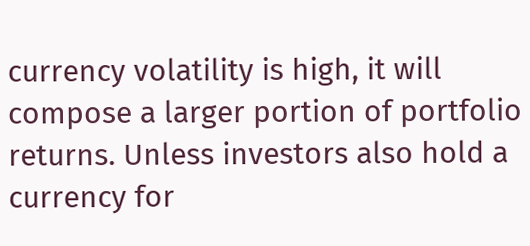currency volatility is high, it will compose a larger portion of portfolio returns. Unless investors also hold a currency for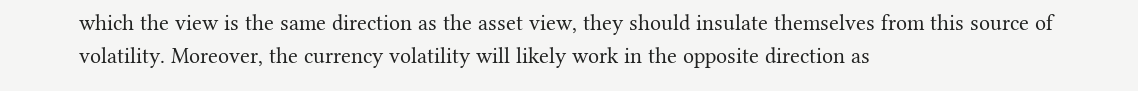which the view is the same direction as the asset view, they should insulate themselves from this source of volatility. Moreover, the currency volatility will likely work in the opposite direction as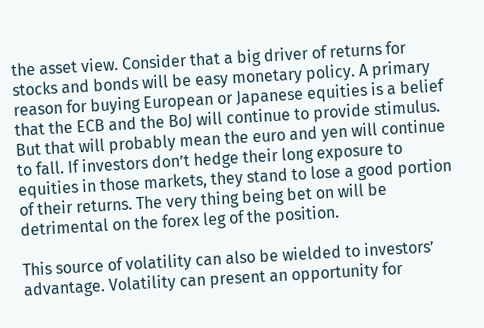the asset view. Consider that a big driver of returns for stocks and bonds will be easy monetary policy. A primary reason for buying European or Japanese equities is a belief that the ECB and the BoJ will continue to provide stimulus. But that will probably mean the euro and yen will continue to fall. If investors don’t hedge their long exposure to equities in those markets, they stand to lose a good portion of their returns. The very thing being bet on will be detrimental on the forex leg of the position.

This source of volatility can also be wielded to investors’ advantage. Volatility can present an opportunity for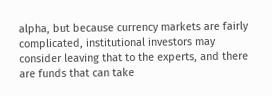alpha, but because currency markets are fairly complicated, institutional investors may consider leaving that to the experts, and there are funds that can take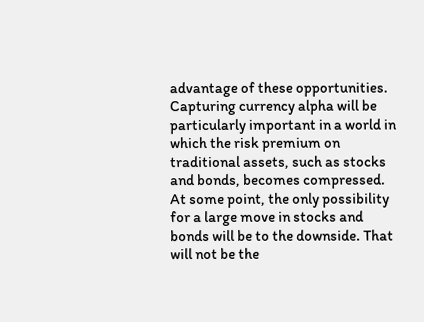advantage of these opportunities. Capturing currency alpha will be particularly important in a world in which the risk premium on traditional assets, such as stocks and bonds, becomes compressed. At some point, the only possibility for a large move in stocks and bonds will be to the downside. That will not be the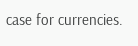case for currencies.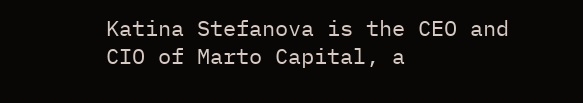Katina Stefanova is the CEO and CIO of Marto Capital, a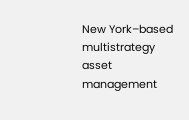New York–based multistrategy asset management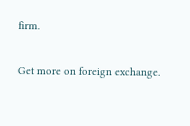firm.

Get more on foreign exchange.